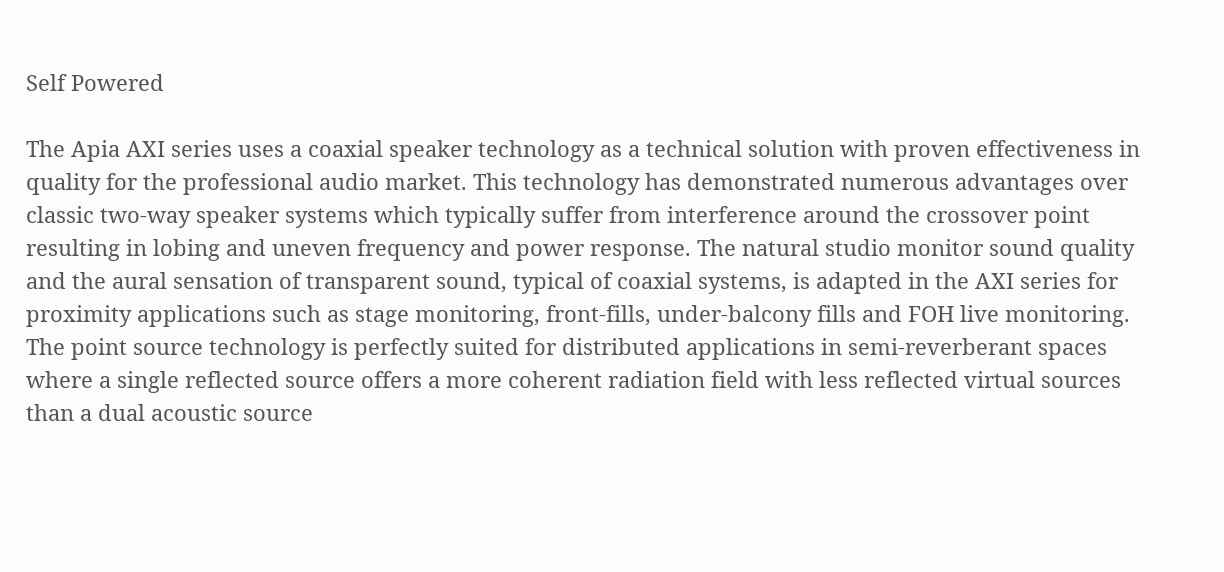Self Powered

The Apia AXI series uses a coaxial speaker technology as a technical solution with proven effectiveness in quality for the professional audio market. This technology has demonstrated numerous advantages over classic two-way speaker systems which typically suffer from interference around the crossover point resulting in lobing and uneven frequency and power response. The natural studio monitor sound quality and the aural sensation of transparent sound, typical of coaxial systems, is adapted in the AXI series for proximity applications such as stage monitoring, front-fills, under-balcony fills and FOH live monitoring. The point source technology is perfectly suited for distributed applications in semi-reverberant spaces where a single reflected source offers a more coherent radiation field with less reflected virtual sources than a dual acoustic source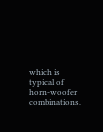which is typical of horn-woofer combinations.